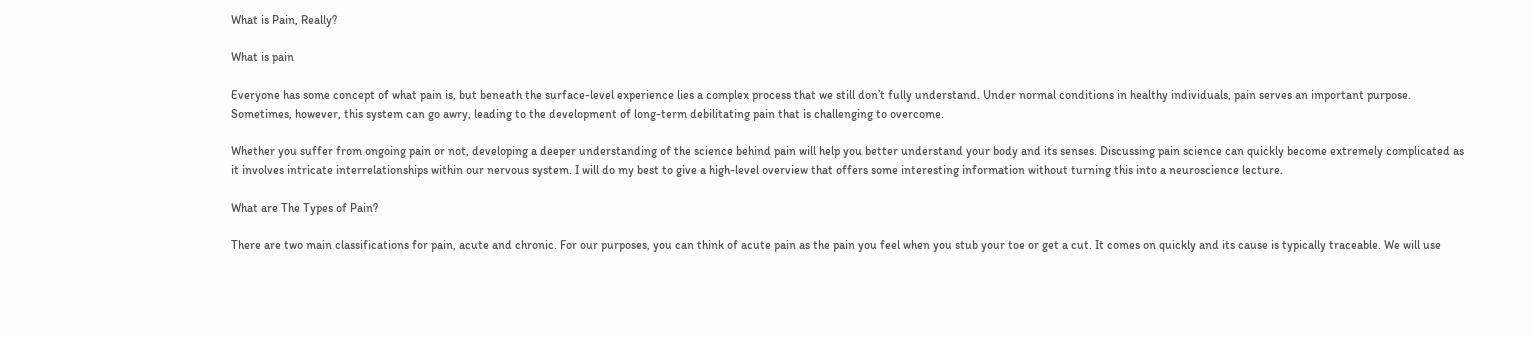What is Pain, Really?

What is pain

Everyone has some concept of what pain is, but beneath the surface-level experience lies a complex process that we still don’t fully understand. Under normal conditions in healthy individuals, pain serves an important purpose. Sometimes, however, this system can go awry, leading to the development of long-term debilitating pain that is challenging to overcome.

Whether you suffer from ongoing pain or not, developing a deeper understanding of the science behind pain will help you better understand your body and its senses. Discussing pain science can quickly become extremely complicated as it involves intricate interrelationships within our nervous system. I will do my best to give a high-level overview that offers some interesting information without turning this into a neuroscience lecture.

What are The Types of Pain?

There are two main classifications for pain, acute and chronic. For our purposes, you can think of acute pain as the pain you feel when you stub your toe or get a cut. It comes on quickly and its cause is typically traceable. We will use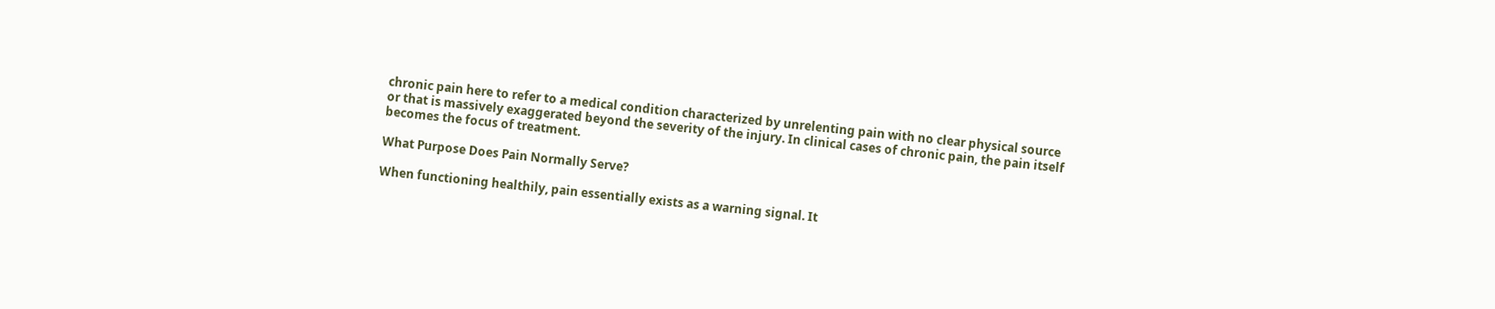chronic pain here to refer to a medical condition characterized by unrelenting pain with no clear physical source or that is massively exaggerated beyond the severity of the injury. In clinical cases of chronic pain, the pain itself becomes the focus of treatment.

What Purpose Does Pain Normally Serve?

When functioning healthily, pain essentially exists as a warning signal. It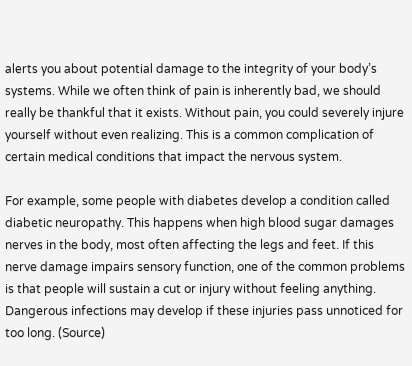alerts you about potential damage to the integrity of your body’s systems. While we often think of pain is inherently bad, we should really be thankful that it exists. Without pain, you could severely injure yourself without even realizing. This is a common complication of certain medical conditions that impact the nervous system.

For example, some people with diabetes develop a condition called diabetic neuropathy. This happens when high blood sugar damages nerves in the body, most often affecting the legs and feet. If this nerve damage impairs sensory function, one of the common problems is that people will sustain a cut or injury without feeling anything. Dangerous infections may develop if these injuries pass unnoticed for too long. (Source)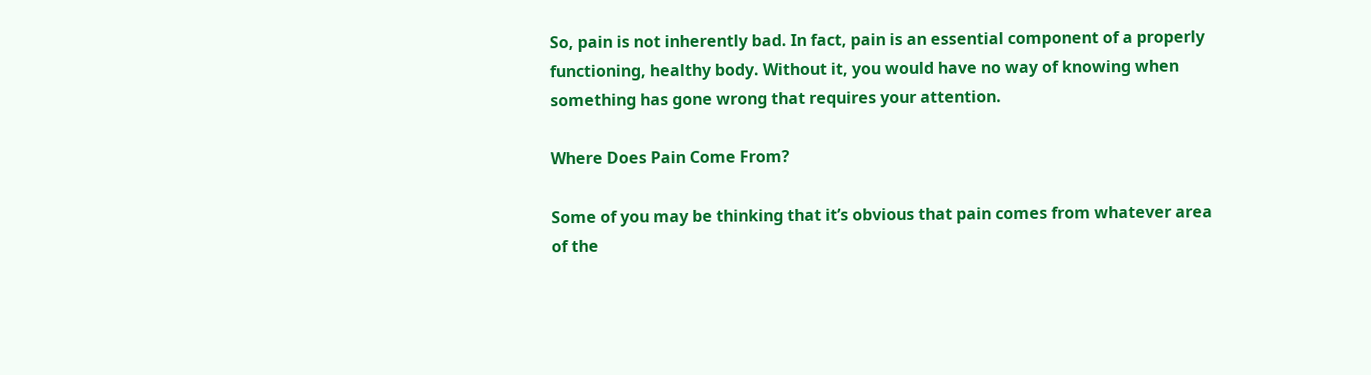So, pain is not inherently bad. In fact, pain is an essential component of a properly functioning, healthy body. Without it, you would have no way of knowing when something has gone wrong that requires your attention.

Where Does Pain Come From?

Some of you may be thinking that it’s obvious that pain comes from whatever area of the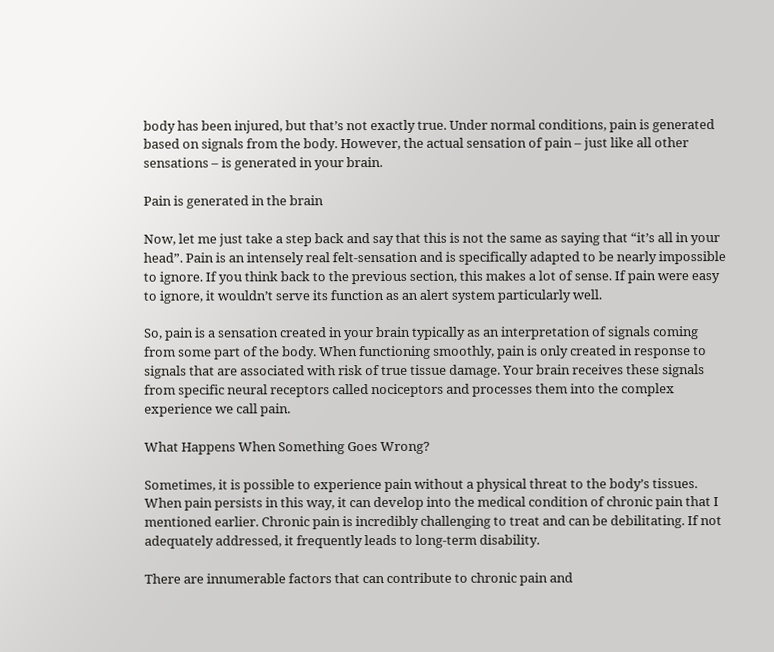body has been injured, but that’s not exactly true. Under normal conditions, pain is generated based on signals from the body. However, the actual sensation of pain – just like all other sensations – is generated in your brain.

Pain is generated in the brain

Now, let me just take a step back and say that this is not the same as saying that “it’s all in your head”. Pain is an intensely real felt-sensation and is specifically adapted to be nearly impossible to ignore. If you think back to the previous section, this makes a lot of sense. If pain were easy to ignore, it wouldn’t serve its function as an alert system particularly well.

So, pain is a sensation created in your brain typically as an interpretation of signals coming from some part of the body. When functioning smoothly, pain is only created in response to signals that are associated with risk of true tissue damage. Your brain receives these signals from specific neural receptors called nociceptors and processes them into the complex experience we call pain.

What Happens When Something Goes Wrong?

Sometimes, it is possible to experience pain without a physical threat to the body’s tissues. When pain persists in this way, it can develop into the medical condition of chronic pain that I mentioned earlier. Chronic pain is incredibly challenging to treat and can be debilitating. If not adequately addressed, it frequently leads to long-term disability.

There are innumerable factors that can contribute to chronic pain and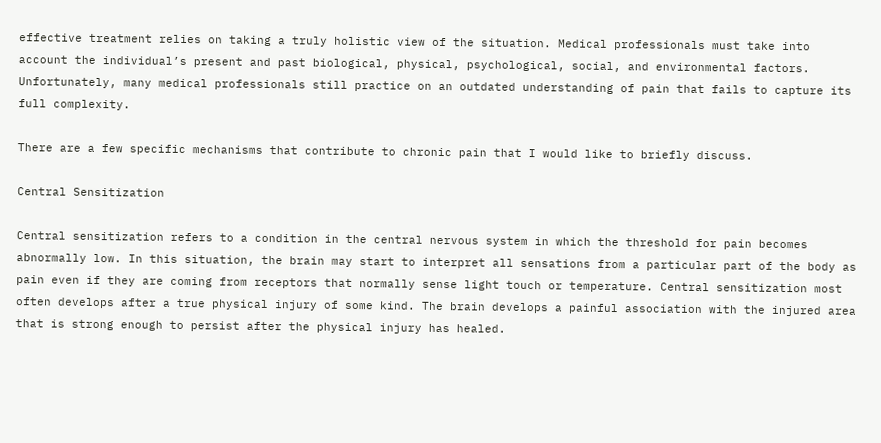effective treatment relies on taking a truly holistic view of the situation. Medical professionals must take into account the individual’s present and past biological, physical, psychological, social, and environmental factors. Unfortunately, many medical professionals still practice on an outdated understanding of pain that fails to capture its full complexity.

There are a few specific mechanisms that contribute to chronic pain that I would like to briefly discuss.

Central Sensitization

Central sensitization refers to a condition in the central nervous system in which the threshold for pain becomes abnormally low. In this situation, the brain may start to interpret all sensations from a particular part of the body as pain even if they are coming from receptors that normally sense light touch or temperature. Central sensitization most often develops after a true physical injury of some kind. The brain develops a painful association with the injured area that is strong enough to persist after the physical injury has healed.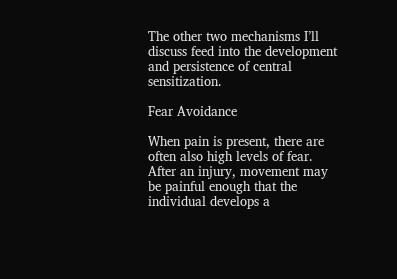The other two mechanisms I’ll discuss feed into the development and persistence of central sensitization.

Fear Avoidance

When pain is present, there are often also high levels of fear. After an injury, movement may be painful enough that the individual develops a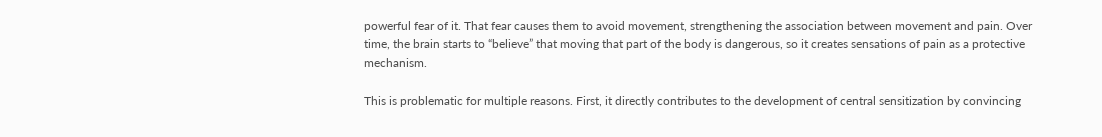powerful fear of it. That fear causes them to avoid movement, strengthening the association between movement and pain. Over time, the brain starts to “believe” that moving that part of the body is dangerous, so it creates sensations of pain as a protective mechanism.

This is problematic for multiple reasons. First, it directly contributes to the development of central sensitization by convincing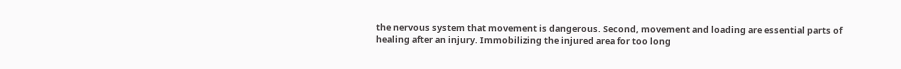the nervous system that movement is dangerous. Second, movement and loading are essential parts of healing after an injury. Immobilizing the injured area for too long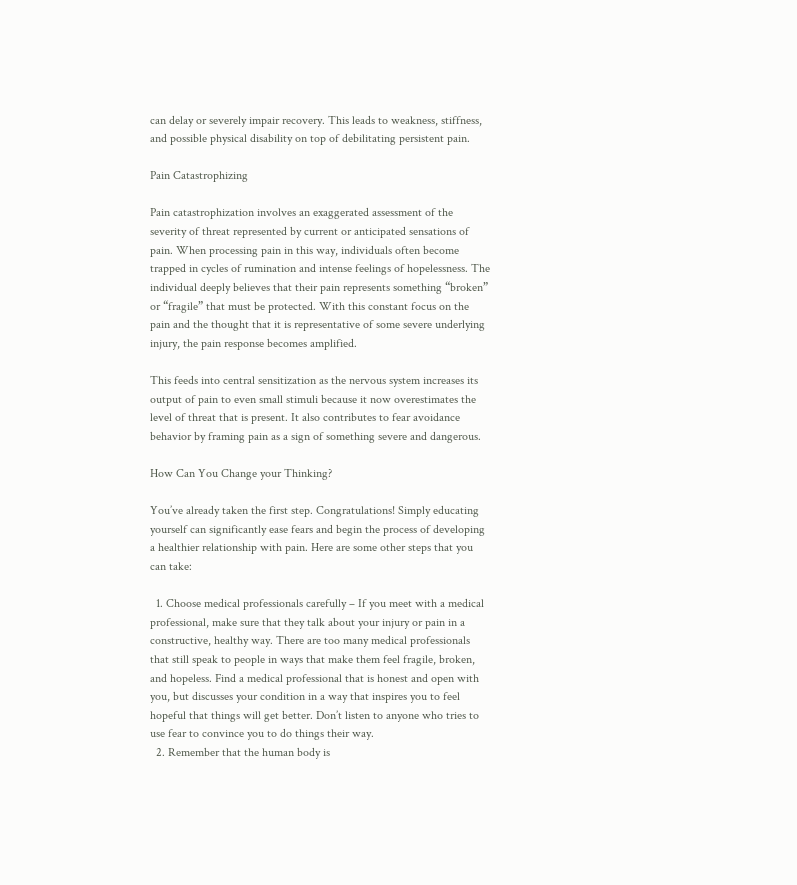can delay or severely impair recovery. This leads to weakness, stiffness, and possible physical disability on top of debilitating persistent pain.

Pain Catastrophizing

Pain catastrophization involves an exaggerated assessment of the severity of threat represented by current or anticipated sensations of pain. When processing pain in this way, individuals often become trapped in cycles of rumination and intense feelings of hopelessness. The individual deeply believes that their pain represents something “broken” or “fragile” that must be protected. With this constant focus on the pain and the thought that it is representative of some severe underlying injury, the pain response becomes amplified.

This feeds into central sensitization as the nervous system increases its output of pain to even small stimuli because it now overestimates the level of threat that is present. It also contributes to fear avoidance behavior by framing pain as a sign of something severe and dangerous.

How Can You Change your Thinking?

You’ve already taken the first step. Congratulations! Simply educating yourself can significantly ease fears and begin the process of developing a healthier relationship with pain. Here are some other steps that you can take:

  1. Choose medical professionals carefully – If you meet with a medical professional, make sure that they talk about your injury or pain in a constructive, healthy way. There are too many medical professionals that still speak to people in ways that make them feel fragile, broken, and hopeless. Find a medical professional that is honest and open with you, but discusses your condition in a way that inspires you to feel hopeful that things will get better. Don’t listen to anyone who tries to use fear to convince you to do things their way.
  2. Remember that the human body is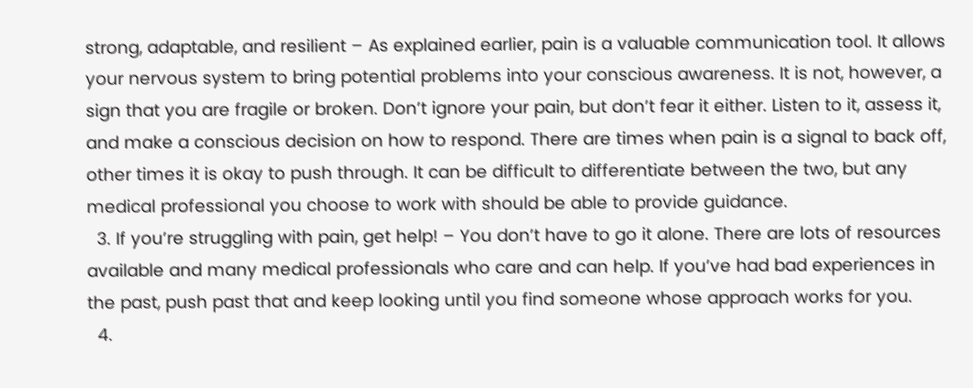strong, adaptable, and resilient – As explained earlier, pain is a valuable communication tool. It allows your nervous system to bring potential problems into your conscious awareness. It is not, however, a sign that you are fragile or broken. Don’t ignore your pain, but don’t fear it either. Listen to it, assess it, and make a conscious decision on how to respond. There are times when pain is a signal to back off, other times it is okay to push through. It can be difficult to differentiate between the two, but any medical professional you choose to work with should be able to provide guidance.
  3. If you’re struggling with pain, get help! – You don’t have to go it alone. There are lots of resources available and many medical professionals who care and can help. If you’ve had bad experiences in the past, push past that and keep looking until you find someone whose approach works for you.
  4.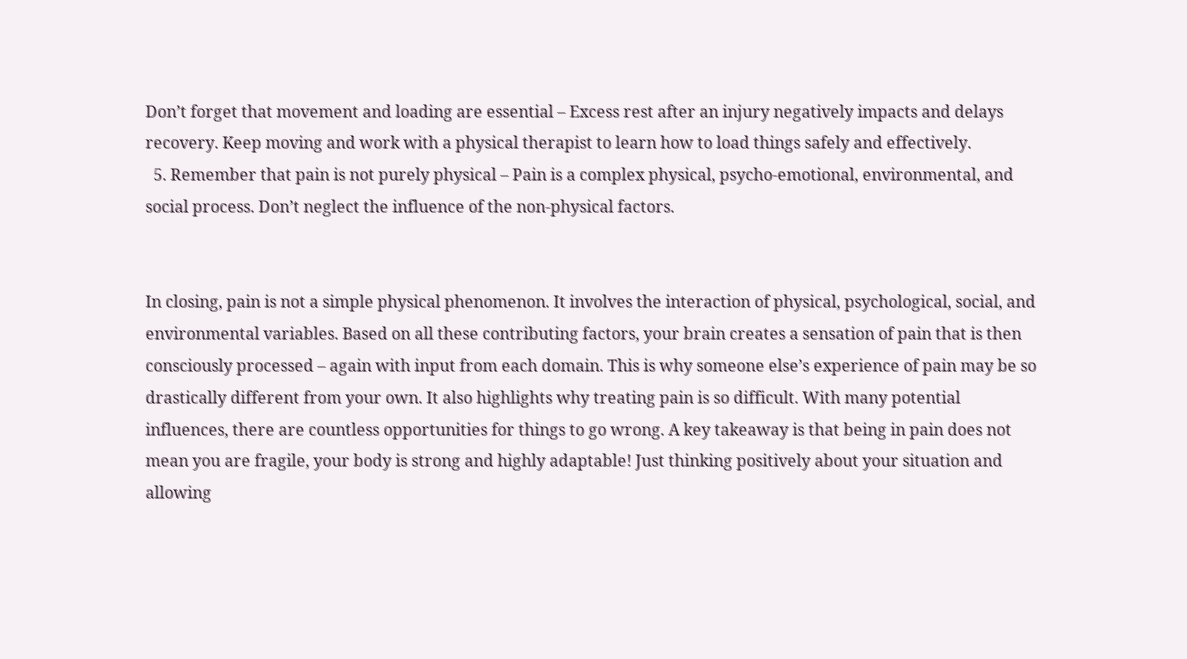Don’t forget that movement and loading are essential – Excess rest after an injury negatively impacts and delays recovery. Keep moving and work with a physical therapist to learn how to load things safely and effectively.
  5. Remember that pain is not purely physical – Pain is a complex physical, psycho-emotional, environmental, and social process. Don’t neglect the influence of the non-physical factors.


In closing, pain is not a simple physical phenomenon. It involves the interaction of physical, psychological, social, and environmental variables. Based on all these contributing factors, your brain creates a sensation of pain that is then consciously processed – again with input from each domain. This is why someone else’s experience of pain may be so drastically different from your own. It also highlights why treating pain is so difficult. With many potential influences, there are countless opportunities for things to go wrong. A key takeaway is that being in pain does not mean you are fragile, your body is strong and highly adaptable! Just thinking positively about your situation and allowing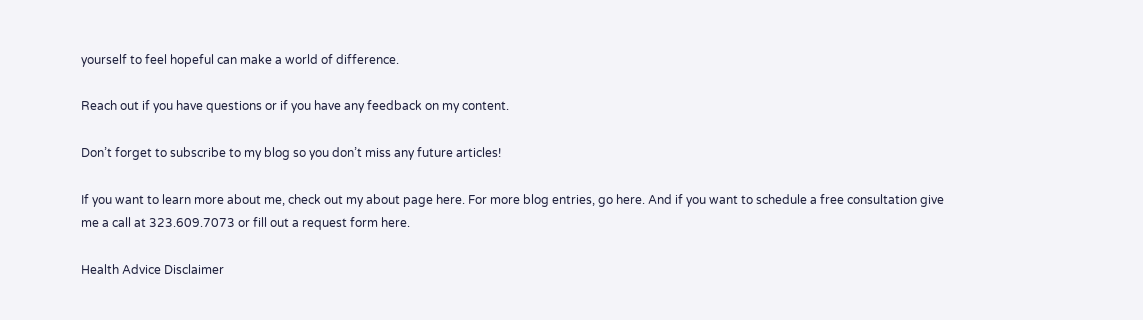yourself to feel hopeful can make a world of difference.

Reach out if you have questions or if you have any feedback on my content.

Don’t forget to subscribe to my blog so you don’t miss any future articles!

If you want to learn more about me, check out my about page here. For more blog entries, go here. And if you want to schedule a free consultation give me a call at 323.609.7073 or fill out a request form here.

Health Advice Disclaimer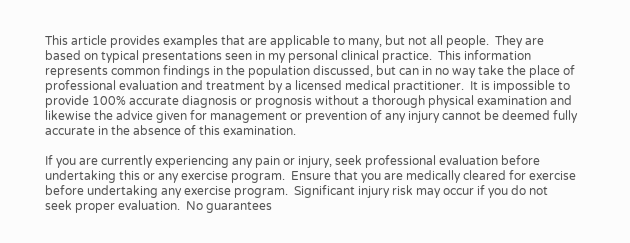This article provides examples that are applicable to many, but not all people.  They are based on typical presentations seen in my personal clinical practice.  This information represents common findings in the population discussed, but can in no way take the place of professional evaluation and treatment by a licensed medical practitioner.  It is impossible to provide 100% accurate diagnosis or prognosis without a thorough physical examination and likewise the advice given for management or prevention of any injury cannot be deemed fully accurate in the absence of this examination.

If you are currently experiencing any pain or injury, seek professional evaluation before undertaking this or any exercise program.  Ensure that you are medically cleared for exercise before undertaking any exercise program.  Significant injury risk may occur if you do not seek proper evaluation.  No guarantees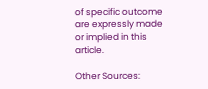of specific outcome are expressly made or implied in this article.

Other Sources: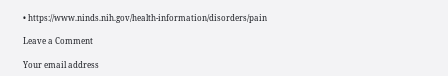• https://www.ninds.nih.gov/health-information/disorders/pain

Leave a Comment

Your email address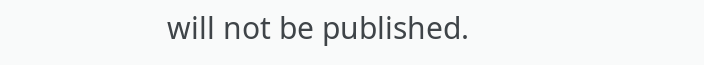will not be published.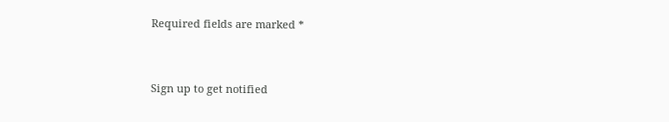Required fields are marked *


Sign up to get notified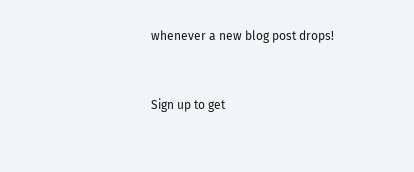whenever a new blog post drops!


Sign up to get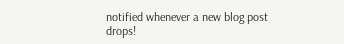notified whenever a new blog post drops!